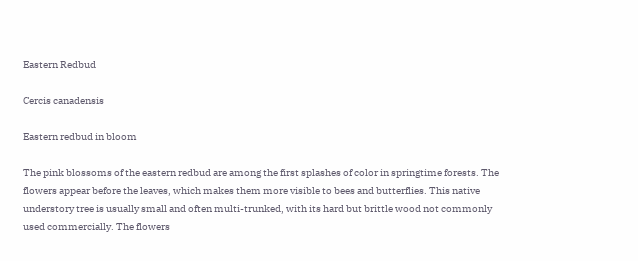Eastern Redbud

Cercis canadensis

Eastern redbud in bloom

The pink blossoms of the eastern redbud are among the first splashes of color in springtime forests. The flowers appear before the leaves, which makes them more visible to bees and butterflies. This native understory tree is usually small and often multi-trunked, with its hard but brittle wood not commonly used commercially. The flowers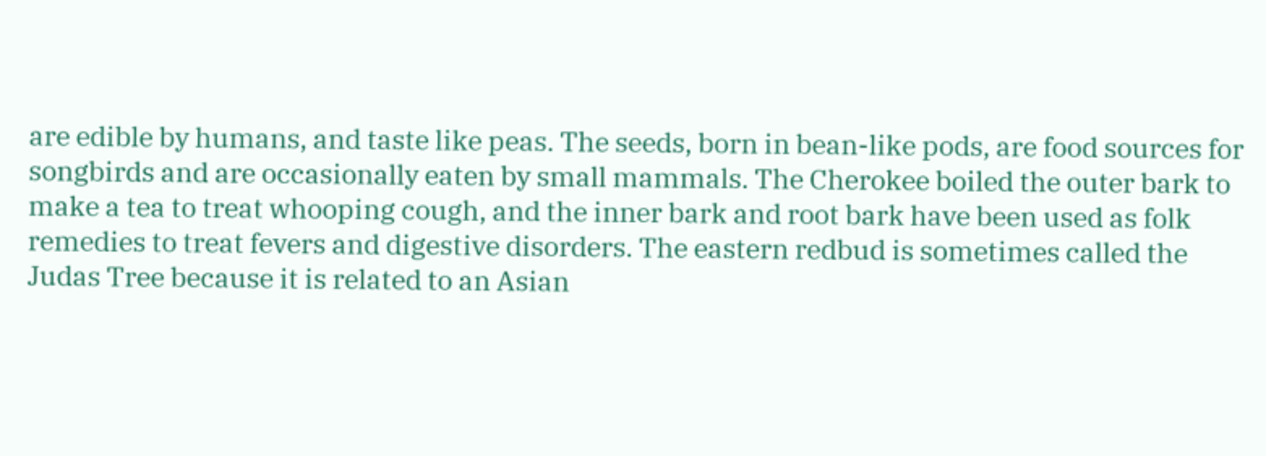are edible by humans, and taste like peas. The seeds, born in bean-like pods, are food sources for songbirds and are occasionally eaten by small mammals. The Cherokee boiled the outer bark to make a tea to treat whooping cough, and the inner bark and root bark have been used as folk remedies to treat fevers and digestive disorders. The eastern redbud is sometimes called the Judas Tree because it is related to an Asian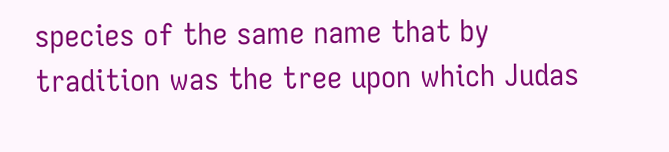species of the same name that by tradition was the tree upon which Judas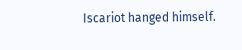Iscariot hanged himself.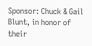Sponsor: Chuck & Gail Blunt, in honor of their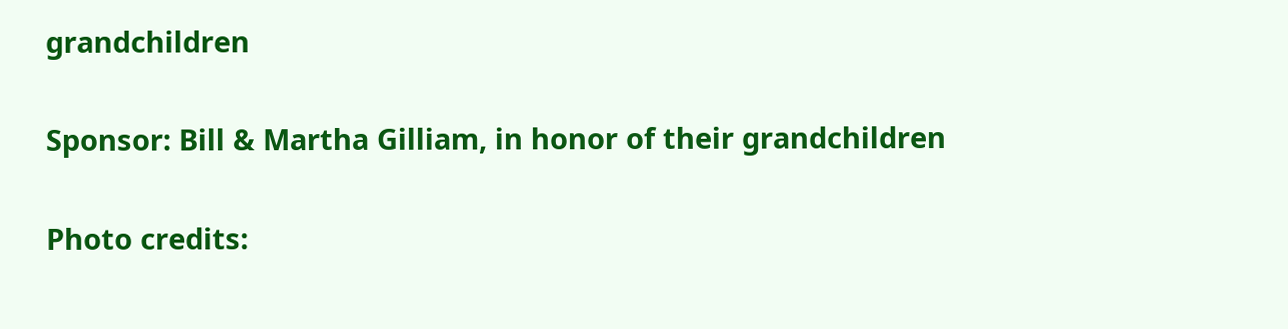grandchildren

Sponsor: Bill & Martha Gilliam, in honor of their grandchildren

Photo credits: